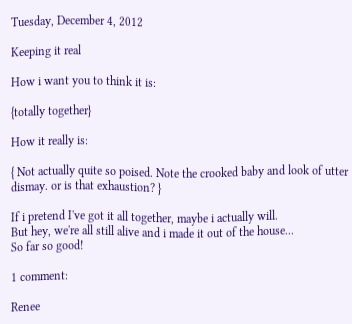Tuesday, December 4, 2012

Keeping it real

How i want you to think it is:

{totally together}

How it really is:

{ Not actually quite so poised. Note the crooked baby and look of utter dismay. or is that exhaustion? }

If i pretend I've got it all together, maybe i actually will.
But hey, we're all still alive and i made it out of the house...
So far so good!

1 comment:

Renee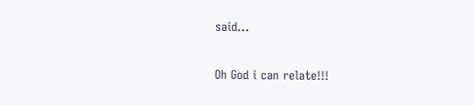said...

Oh God i can relate!!!